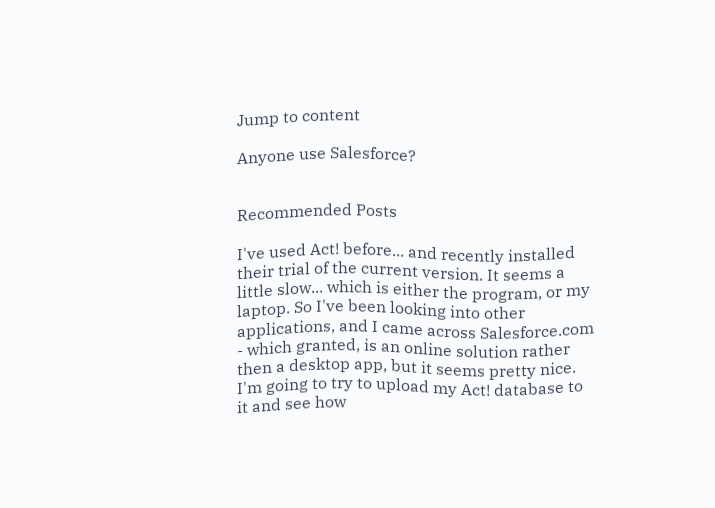Jump to content

Anyone use Salesforce?


Recommended Posts

I've used Act! before... and recently installed their trial of the current version. It seems a little slow... which is either the program, or my laptop. So I've been looking into other applications, and I came across Salesforce.com - which granted, is an online solution rather then a desktop app, but it seems pretty nice. I'm going to try to upload my Act! database to it and see how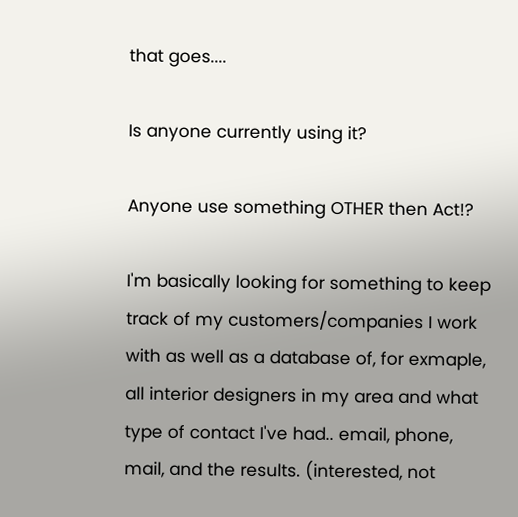that goes....

Is anyone currently using it?

Anyone use something OTHER then Act!?

I'm basically looking for something to keep track of my customers/companies I work with as well as a database of, for exmaple, all interior designers in my area and what type of contact I've had.. email, phone, mail, and the results. (interested, not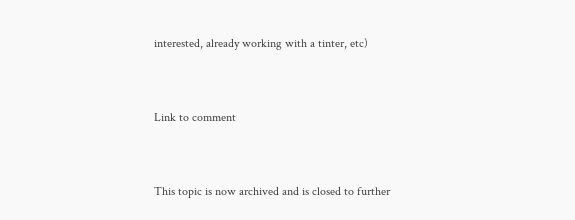interested, already working with a tinter, etc)


Link to comment


This topic is now archived and is closed to further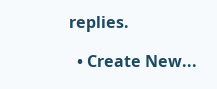replies.

  • Create New...